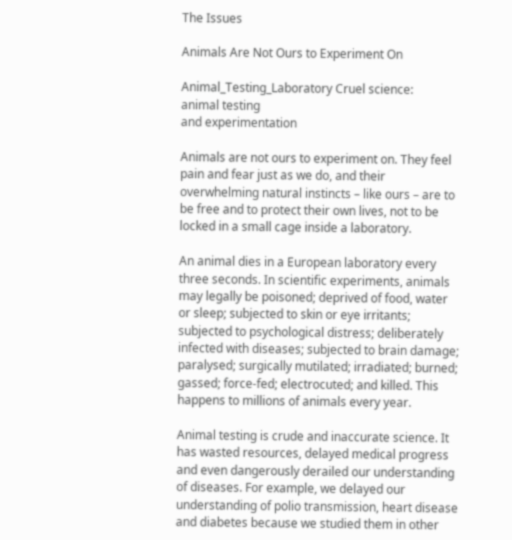The Issues

Animals Are Not Ours to Experiment On

Animal_Testing_Laboratory Cruel science:
animal testing
and experimentation

Animals are not ours to experiment on. They feel pain and fear just as we do, and their overwhelming natural instincts – like ours – are to be free and to protect their own lives, not to be locked in a small cage inside a laboratory.

An animal dies in a European laboratory every three seconds. In scientific experiments, animals may legally be poisoned; deprived of food, water or sleep; subjected to skin or eye irritants; subjected to psychological distress; deliberately infected with diseases; subjected to brain damage; paralysed; surgically mutilated; irradiated; burned; gassed; force-fed; electrocuted; and killed. This happens to millions of animals every year.

Animal testing is crude and inaccurate science. It has wasted resources, delayed medical progress and even dangerously derailed our understanding of diseases. For example, we delayed our understanding of polio transmission, heart disease and diabetes because we studied them in other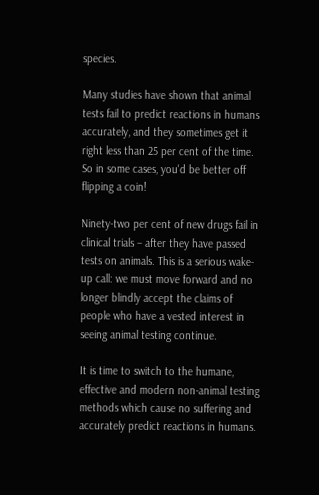species.

Many studies have shown that animal tests fail to predict reactions in humans accurately, and they sometimes get it right less than 25 per cent of the time. So in some cases, you'd be better off flipping a coin!

Ninety-two per cent of new drugs fail in clinical trials – after they have passed tests on animals. This is a serious wake-up call: we must move forward and no longer blindly accept the claims of people who have a vested interest in seeing animal testing continue.

It is time to switch to the humane, effective and modern non-animal testing methods which cause no suffering and accurately predict reactions in humans.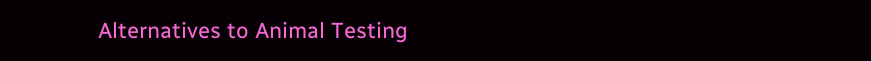Alternatives to Animal Testing